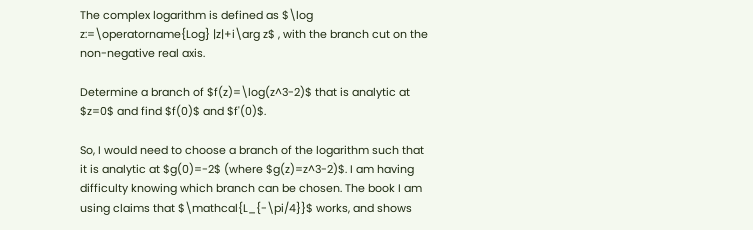The complex logarithm is defined as $\log z:=\operatorname{Log} |z|+i\arg z$ , with the branch cut on the non-negative real axis.

Determine a branch of $f(z)=\log(z^3-2)$ that is analytic at $z=0$ and find $f(0)$ and $f'(0)$.

So, I would need to choose a branch of the logarithm such that it is analytic at $g(0)=-2$ (where $g(z)=z^3-2)$. I am having difficulty knowing which branch can be chosen. The book I am using claims that $\mathcal{L_{-\pi/4}}$ works, and shows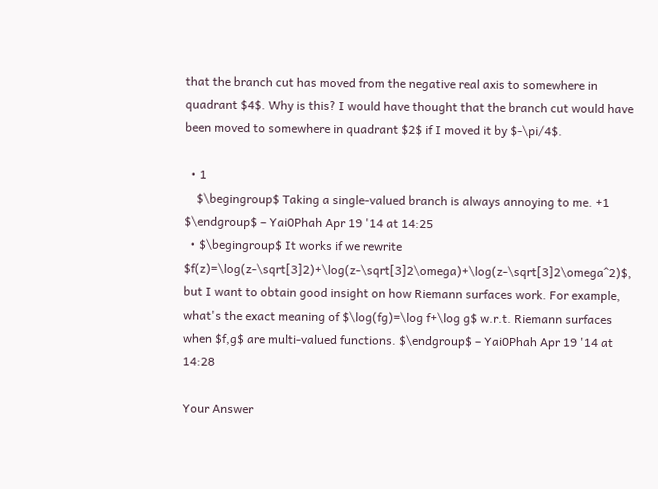that the branch cut has moved from the negative real axis to somewhere in quadrant $4$. Why is this? I would have thought that the branch cut would have been moved to somewhere in quadrant $2$ if I moved it by $-\pi/4$.

  • 1
    $\begingroup$ Taking a single-valued branch is always annoying to me. +1 $\endgroup$ – Yai0Phah Apr 19 '14 at 14:25
  • $\begingroup$ It works if we rewrite $f(z)=\log(z-\sqrt[3]2)+\log(z-\sqrt[3]2\omega)+\log(z-\sqrt[3]2\omega^2)$, but I want to obtain good insight on how Riemann surfaces work. For example, what's the exact meaning of $\log(fg)=\log f+\log g$ w.r.t. Riemann surfaces when $f,g$ are multi-valued functions. $\endgroup$ – Yai0Phah Apr 19 '14 at 14:28

Your Answer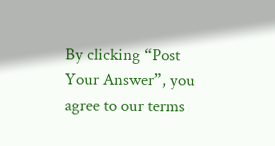By clicking “Post Your Answer”, you agree to our terms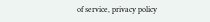of service, privacy policy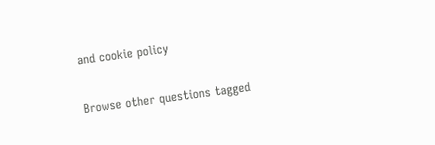and cookie policy

Browse other questions tagged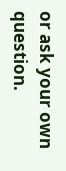or ask your own question.